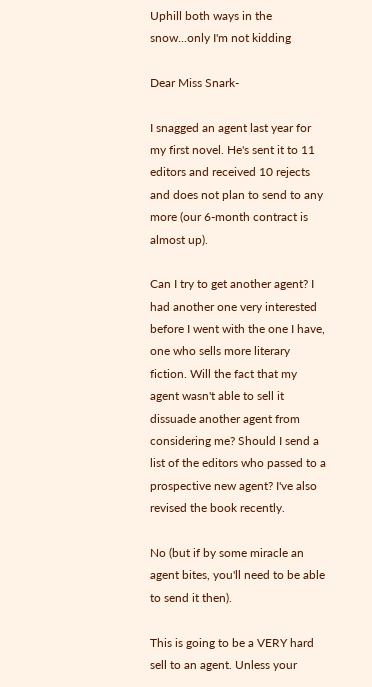Uphill both ways in the snow...only I'm not kidding

Dear Miss Snark-

I snagged an agent last year for my first novel. He's sent it to 11 editors and received 10 rejects and does not plan to send to any more (our 6-month contract is almost up).

Can I try to get another agent? I had another one very interested before I went with the one I have, one who sells more literary fiction. Will the fact that my agent wasn't able to sell it dissuade another agent from considering me? Should I send a list of the editors who passed to a prospective new agent? I've also revised the book recently.

No (but if by some miracle an agent bites, you'll need to be able to send it then).

This is going to be a VERY hard sell to an agent. Unless your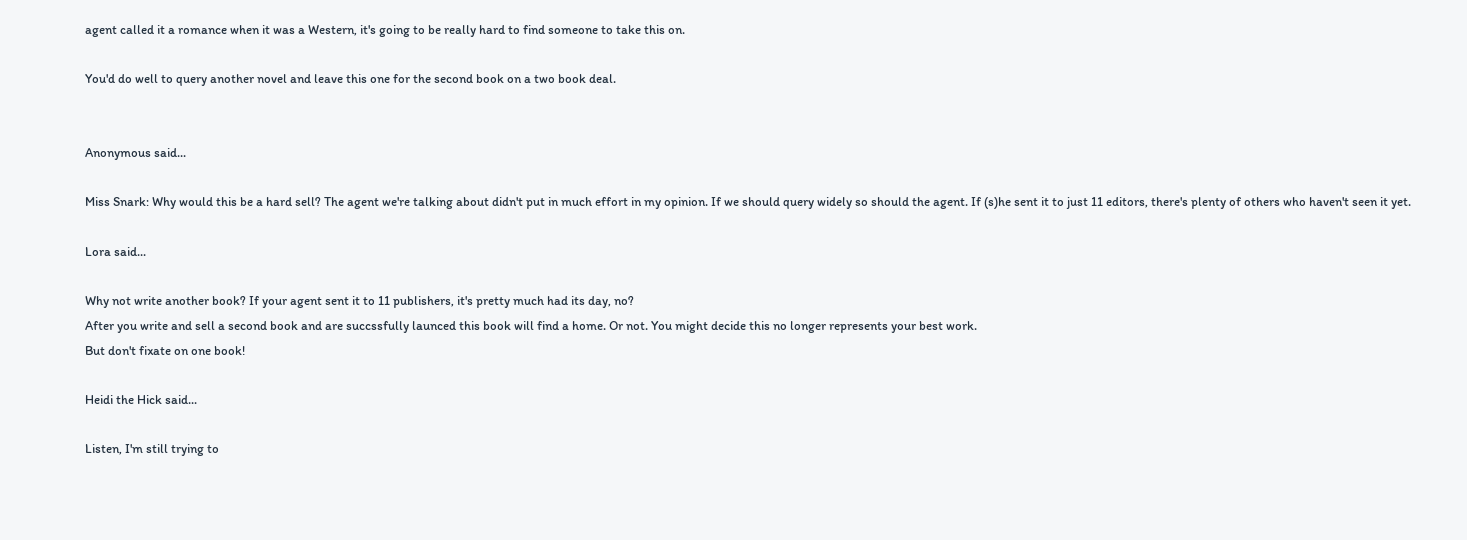agent called it a romance when it was a Western, it's going to be really hard to find someone to take this on.

You'd do well to query another novel and leave this one for the second book on a two book deal.


Anonymous said...

Miss Snark: Why would this be a hard sell? The agent we're talking about didn't put in much effort in my opinion. If we should query widely so should the agent. If (s)he sent it to just 11 editors, there's plenty of others who haven't seen it yet.

Lora said...

Why not write another book? If your agent sent it to 11 publishers, it's pretty much had its day, no?
After you write and sell a second book and are succssfully launced this book will find a home. Or not. You might decide this no longer represents your best work.
But don't fixate on one book!

Heidi the Hick said...

Listen, I'm still trying to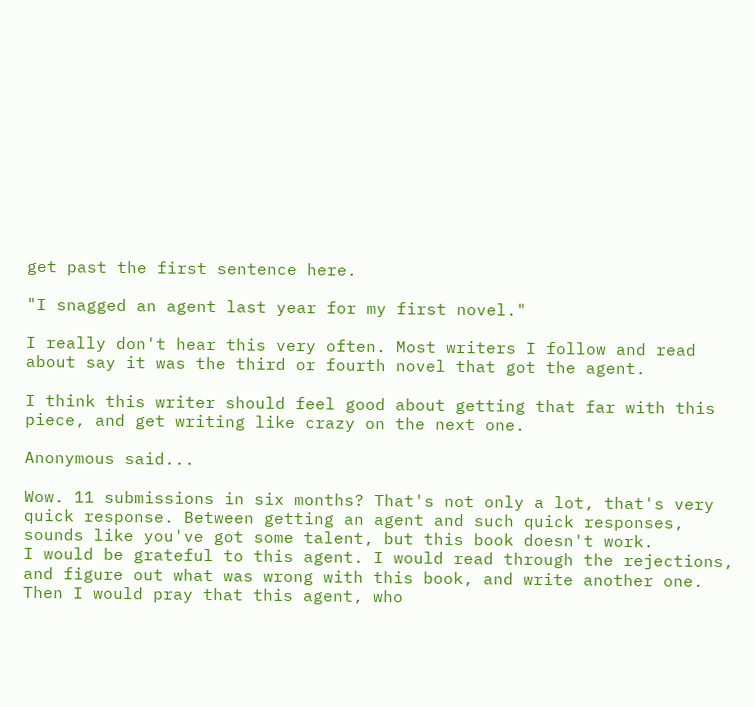get past the first sentence here.

"I snagged an agent last year for my first novel."

I really don't hear this very often. Most writers I follow and read about say it was the third or fourth novel that got the agent.

I think this writer should feel good about getting that far with this piece, and get writing like crazy on the next one.

Anonymous said...

Wow. 11 submissions in six months? That's not only a lot, that's very quick response. Between getting an agent and such quick responses, sounds like you've got some talent, but this book doesn't work.
I would be grateful to this agent. I would read through the rejections, and figure out what was wrong with this book, and write another one. Then I would pray that this agent, who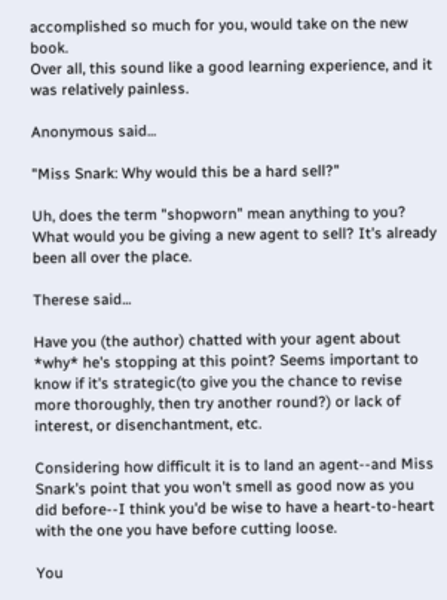accomplished so much for you, would take on the new book.
Over all, this sound like a good learning experience, and it was relatively painless.

Anonymous said...

"Miss Snark: Why would this be a hard sell?"

Uh, does the term "shopworn" mean anything to you? What would you be giving a new agent to sell? It's already been all over the place.

Therese said...

Have you (the author) chatted with your agent about *why* he's stopping at this point? Seems important to know if it's strategic(to give you the chance to revise more thoroughly, then try another round?) or lack of interest, or disenchantment, etc.

Considering how difficult it is to land an agent--and Miss Snark's point that you won't smell as good now as you did before--I think you'd be wise to have a heart-to-heart with the one you have before cutting loose.

You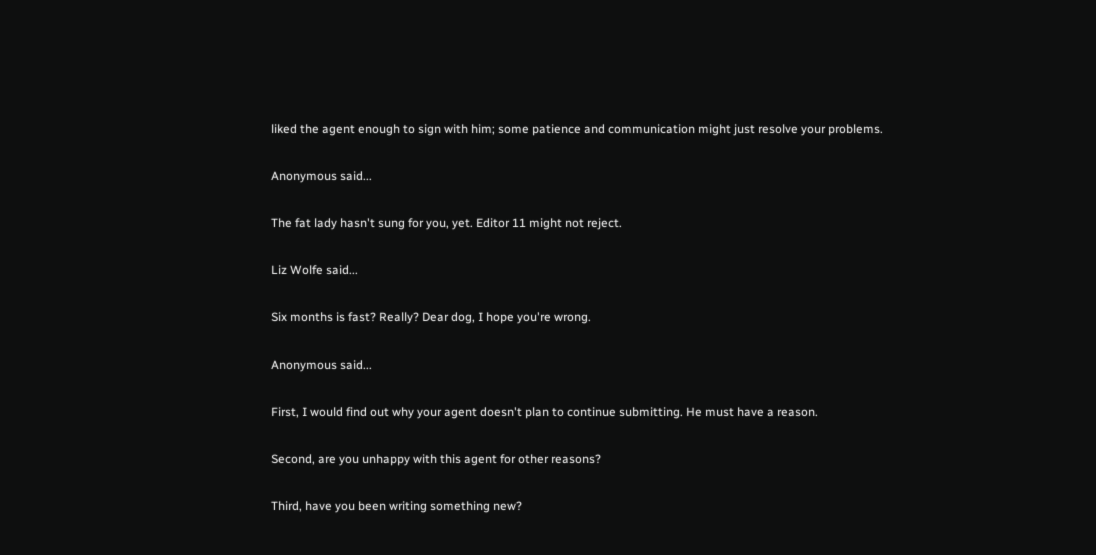liked the agent enough to sign with him; some patience and communication might just resolve your problems.

Anonymous said...

The fat lady hasn't sung for you, yet. Editor 11 might not reject.

Liz Wolfe said...

Six months is fast? Really? Dear dog, I hope you're wrong.

Anonymous said...

First, I would find out why your agent doesn't plan to continue submitting. He must have a reason.

Second, are you unhappy with this agent for other reasons?

Third, have you been writing something new?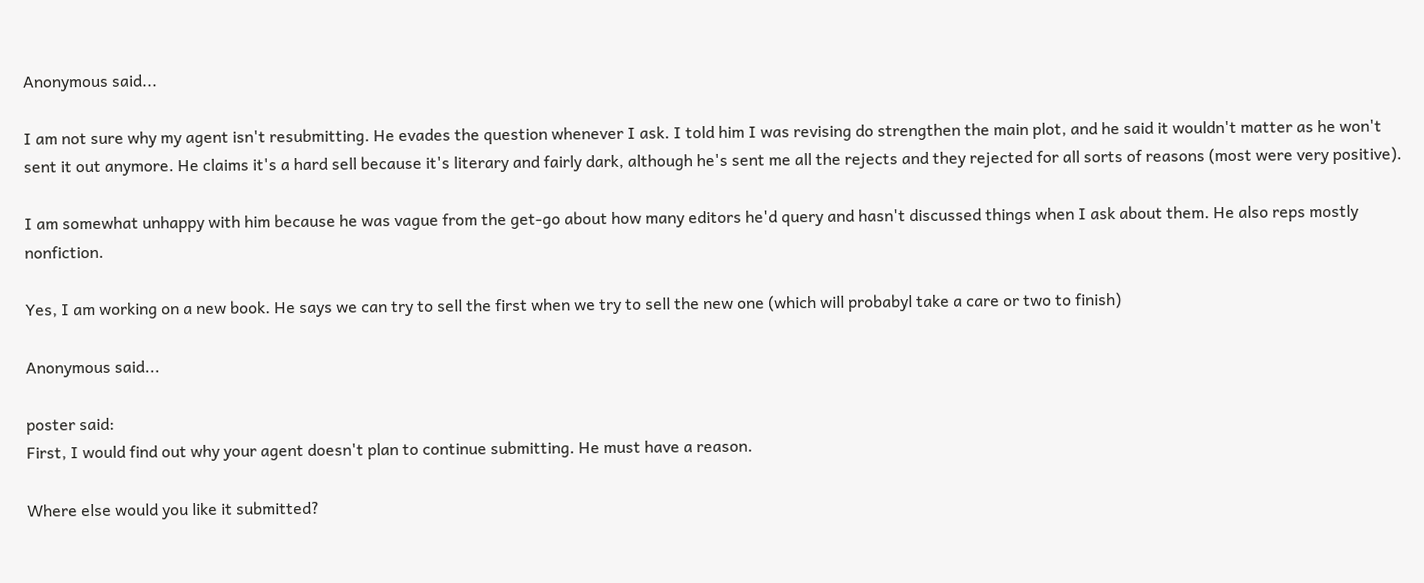Anonymous said...

I am not sure why my agent isn't resubmitting. He evades the question whenever I ask. I told him I was revising do strengthen the main plot, and he said it wouldn't matter as he won't sent it out anymore. He claims it's a hard sell because it's literary and fairly dark, although he's sent me all the rejects and they rejected for all sorts of reasons (most were very positive).

I am somewhat unhappy with him because he was vague from the get-go about how many editors he'd query and hasn't discussed things when I ask about them. He also reps mostly nonfiction.

Yes, I am working on a new book. He says we can try to sell the first when we try to sell the new one (which will probabyl take a care or two to finish)

Anonymous said...

poster said:
First, I would find out why your agent doesn't plan to continue submitting. He must have a reason.

Where else would you like it submitted?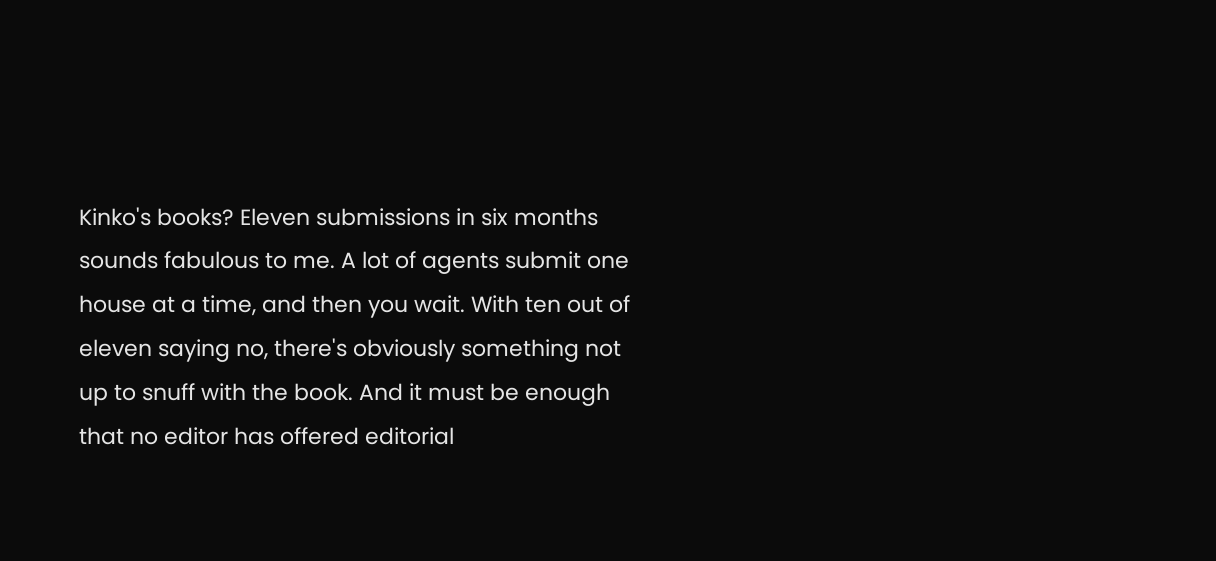Kinko's books? Eleven submissions in six months sounds fabulous to me. A lot of agents submit one house at a time, and then you wait. With ten out of eleven saying no, there's obviously something not up to snuff with the book. And it must be enough that no editor has offered editorial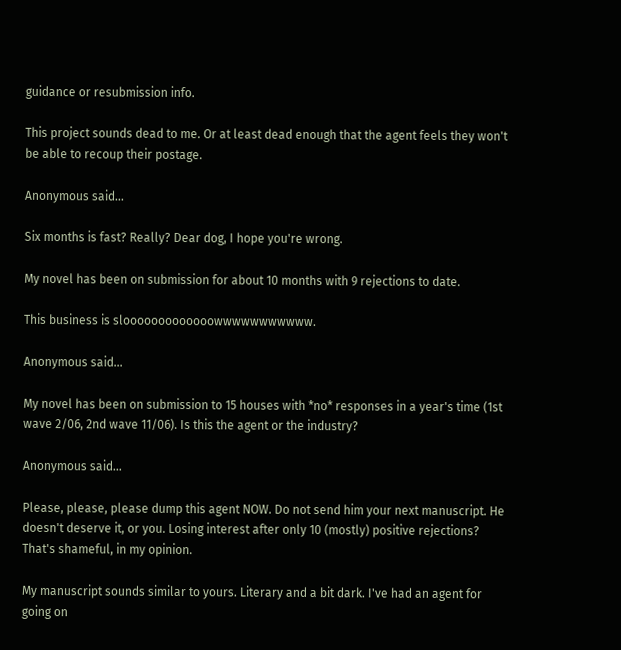guidance or resubmission info.

This project sounds dead to me. Or at least dead enough that the agent feels they won't be able to recoup their postage.

Anonymous said...

Six months is fast? Really? Dear dog, I hope you're wrong.

My novel has been on submission for about 10 months with 9 rejections to date.

This business is slooooooooooooowwwwwwwwwww.

Anonymous said...

My novel has been on submission to 15 houses with *no* responses in a year's time (1st wave 2/06, 2nd wave 11/06). Is this the agent or the industry?

Anonymous said...

Please, please, please dump this agent NOW. Do not send him your next manuscript. He doesn't deserve it, or you. Losing interest after only 10 (mostly) positive rejections? That's shameful, in my opinion.

My manuscript sounds similar to yours. Literary and a bit dark. I've had an agent for going on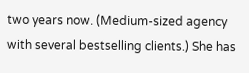two years now. (Medium-sized agency with several bestselling clients.) She has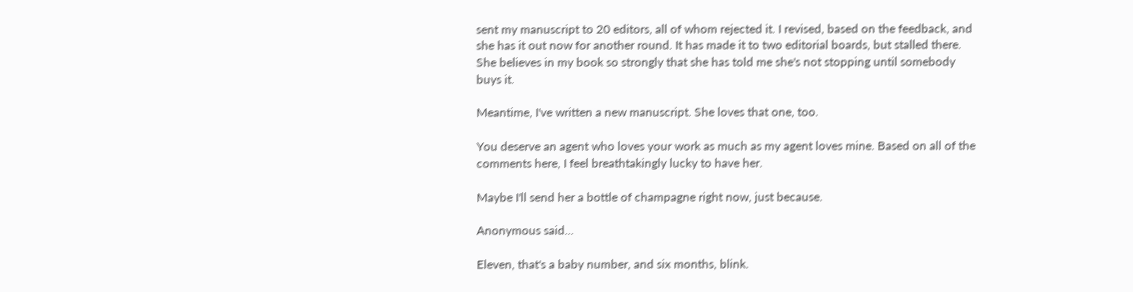sent my manuscript to 20 editors, all of whom rejected it. I revised, based on the feedback, and she has it out now for another round. It has made it to two editorial boards, but stalled there. She believes in my book so strongly that she has told me she's not stopping until somebody buys it.

Meantime, I've written a new manuscript. She loves that one, too.

You deserve an agent who loves your work as much as my agent loves mine. Based on all of the comments here, I feel breathtakingly lucky to have her.

Maybe I'll send her a bottle of champagne right now, just because.

Anonymous said...

Eleven, that's a baby number, and six months, blink.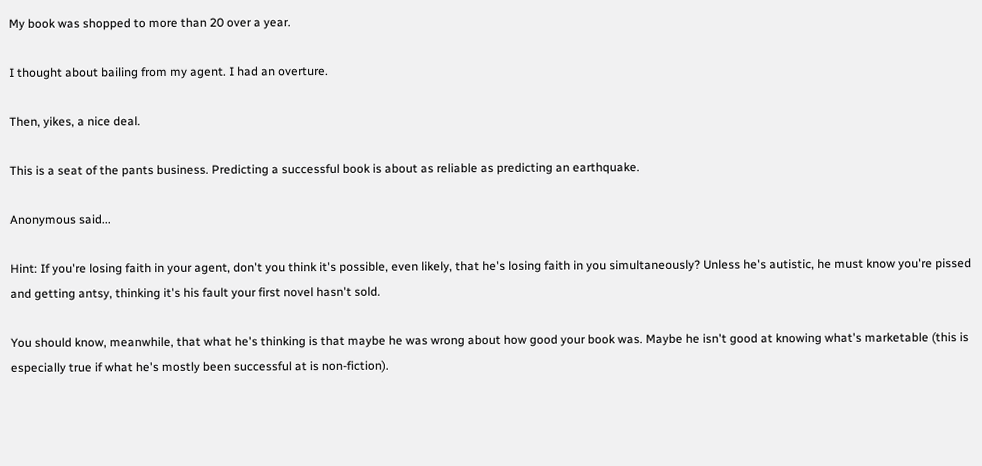My book was shopped to more than 20 over a year.

I thought about bailing from my agent. I had an overture.

Then, yikes, a nice deal.

This is a seat of the pants business. Predicting a successful book is about as reliable as predicting an earthquake.

Anonymous said...

Hint: If you're losing faith in your agent, don't you think it's possible, even likely, that he's losing faith in you simultaneously? Unless he's autistic, he must know you're pissed and getting antsy, thinking it's his fault your first novel hasn't sold.

You should know, meanwhile, that what he's thinking is that maybe he was wrong about how good your book was. Maybe he isn't good at knowing what's marketable (this is especially true if what he's mostly been successful at is non-fiction).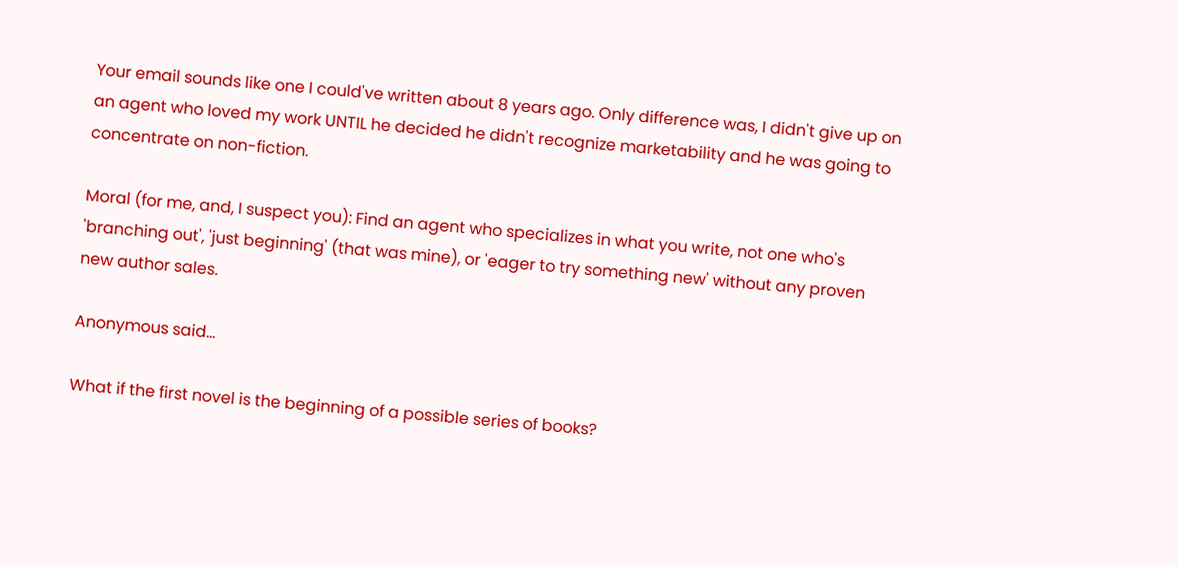Your email sounds like one I could've written about 8 years ago. Only difference was, I didn't give up on an agent who loved my work UNTIL he decided he didn't recognize marketability and he was going to concentrate on non-fiction.

Moral (for me, and, I suspect you): Find an agent who specializes in what you write, not one who's 'branching out', 'just beginning' (that was mine), or 'eager to try something new' without any proven new author sales.

Anonymous said...

What if the first novel is the beginning of a possible series of books?